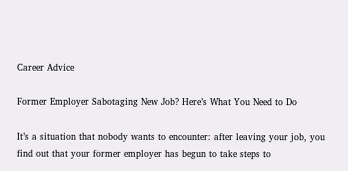Career Advice

Former Employer Sabotaging New Job? Here’s What You Need to Do

It’s a situation that nobody wants to encounter: after leaving your job, you find out that your former employer has begun to take steps to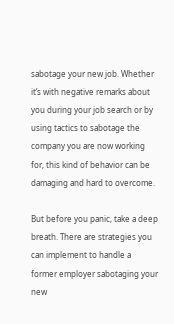sabotage your new job. Whether it’s with negative remarks about you during your job search or by using tactics to sabotage the company you are now working for, this kind of behavior can be damaging and hard to overcome.

But before you panic, take a deep breath. There are strategies you can implement to handle a former employer sabotaging your new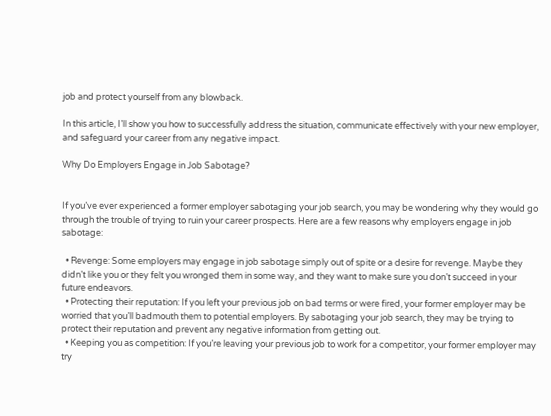job and protect yourself from any blowback.

In this article, I’ll show you how to successfully address the situation, communicate effectively with your new employer, and safeguard your career from any negative impact.

Why Do Employers Engage in Job Sabotage?


If you’ve ever experienced a former employer sabotaging your job search, you may be wondering why they would go through the trouble of trying to ruin your career prospects. Here are a few reasons why employers engage in job sabotage:

  • Revenge: Some employers may engage in job sabotage simply out of spite or a desire for revenge. Maybe they didn’t like you or they felt you wronged them in some way, and they want to make sure you don’t succeed in your future endeavors.
  • Protecting their reputation: If you left your previous job on bad terms or were fired, your former employer may be worried that you’ll badmouth them to potential employers. By sabotaging your job search, they may be trying to protect their reputation and prevent any negative information from getting out.
  • Keeping you as competition: If you’re leaving your previous job to work for a competitor, your former employer may try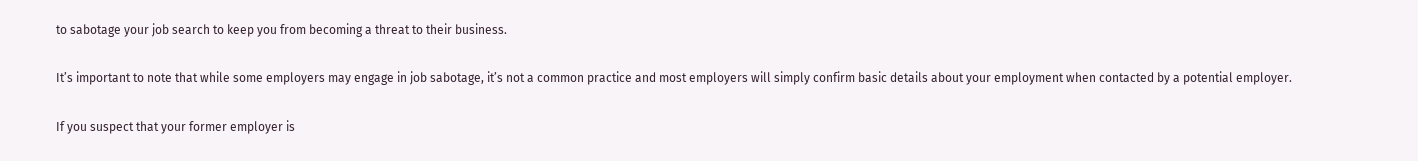to sabotage your job search to keep you from becoming a threat to their business.

It’s important to note that while some employers may engage in job sabotage, it’s not a common practice and most employers will simply confirm basic details about your employment when contacted by a potential employer.

If you suspect that your former employer is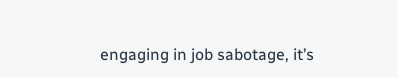engaging in job sabotage, it’s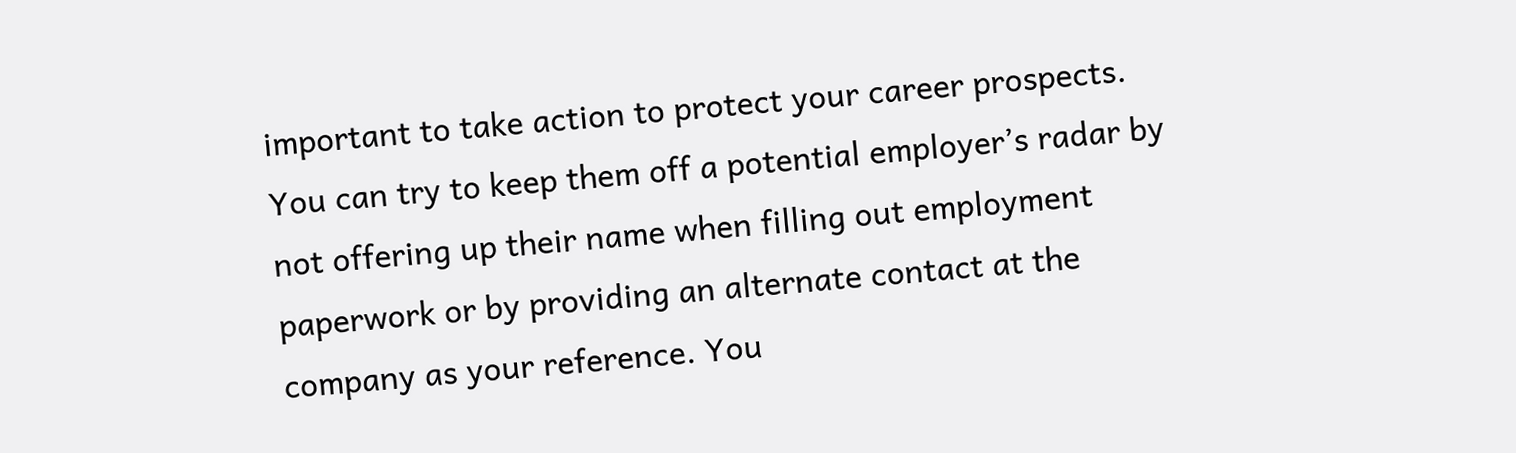important to take action to protect your career prospects. You can try to keep them off a potential employer’s radar by not offering up their name when filling out employment paperwork or by providing an alternate contact at the company as your reference. You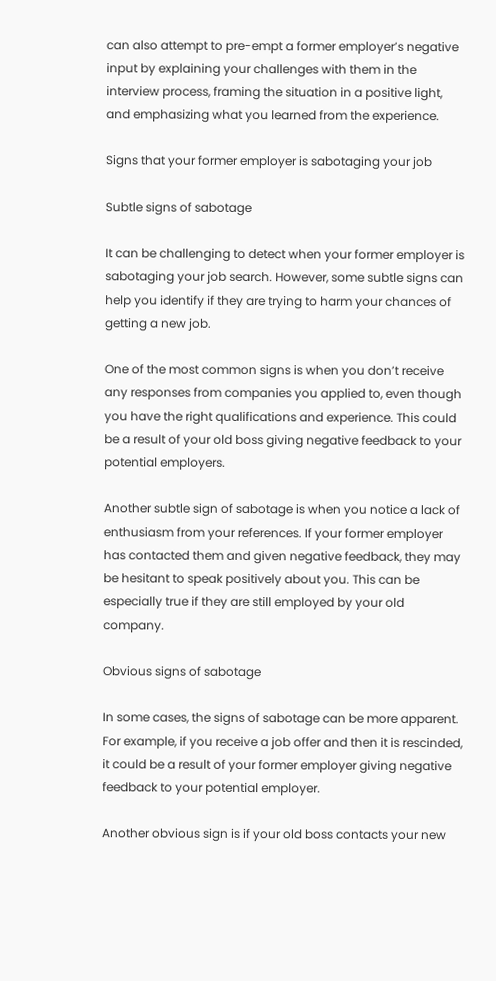can also attempt to pre-empt a former employer’s negative input by explaining your challenges with them in the interview process, framing the situation in a positive light, and emphasizing what you learned from the experience.

Signs that your former employer is sabotaging your job

Subtle signs of sabotage

It can be challenging to detect when your former employer is sabotaging your job search. However, some subtle signs can help you identify if they are trying to harm your chances of getting a new job.

One of the most common signs is when you don’t receive any responses from companies you applied to, even though you have the right qualifications and experience. This could be a result of your old boss giving negative feedback to your potential employers.

Another subtle sign of sabotage is when you notice a lack of enthusiasm from your references. If your former employer has contacted them and given negative feedback, they may be hesitant to speak positively about you. This can be especially true if they are still employed by your old company.

Obvious signs of sabotage

In some cases, the signs of sabotage can be more apparent. For example, if you receive a job offer and then it is rescinded, it could be a result of your former employer giving negative feedback to your potential employer.

Another obvious sign is if your old boss contacts your new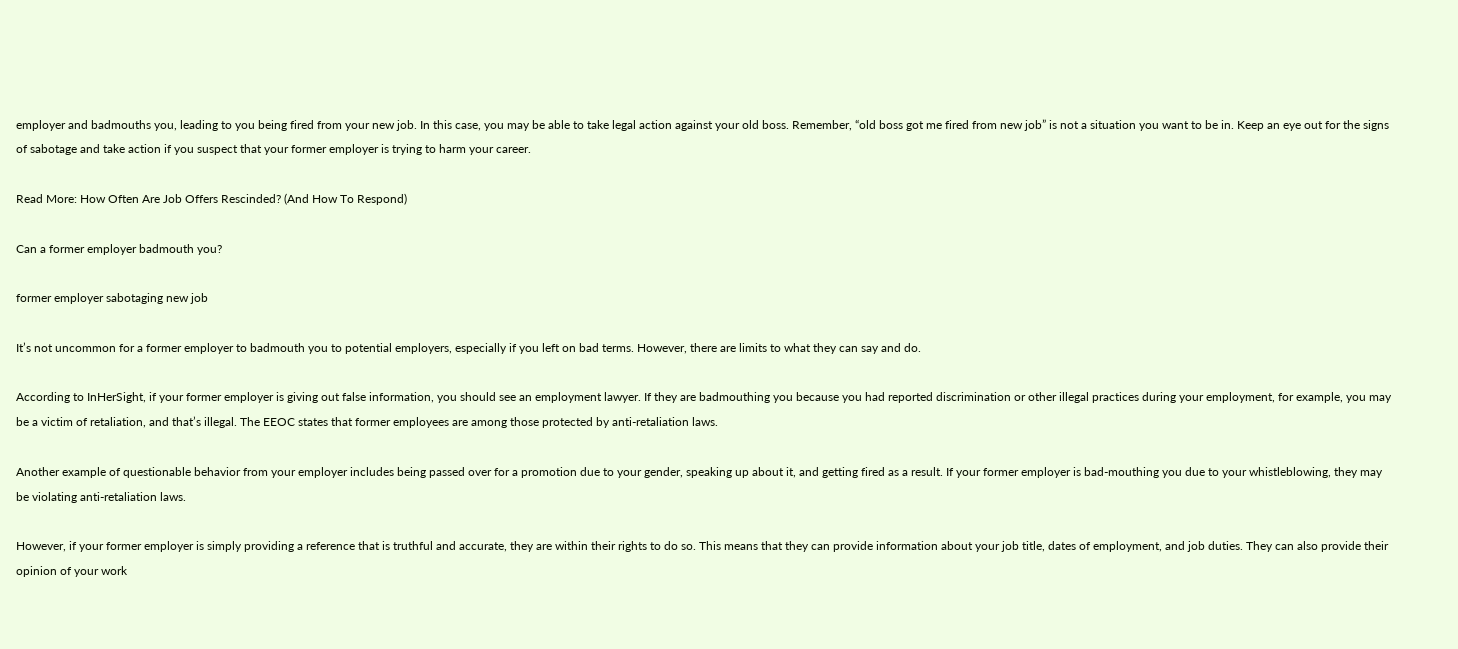employer and badmouths you, leading to you being fired from your new job. In this case, you may be able to take legal action against your old boss. Remember, “old boss got me fired from new job” is not a situation you want to be in. Keep an eye out for the signs of sabotage and take action if you suspect that your former employer is trying to harm your career.

Read More: How Often Are Job Offers Rescinded? (And How To Respond)

Can a former employer badmouth you?

former employer sabotaging new job

It’s not uncommon for a former employer to badmouth you to potential employers, especially if you left on bad terms. However, there are limits to what they can say and do.

According to InHerSight, if your former employer is giving out false information, you should see an employment lawyer. If they are badmouthing you because you had reported discrimination or other illegal practices during your employment, for example, you may be a victim of retaliation, and that’s illegal. The EEOC states that former employees are among those protected by anti-retaliation laws.

Another example of questionable behavior from your employer includes being passed over for a promotion due to your gender, speaking up about it, and getting fired as a result. If your former employer is bad-mouthing you due to your whistleblowing, they may be violating anti-retaliation laws.

However, if your former employer is simply providing a reference that is truthful and accurate, they are within their rights to do so. This means that they can provide information about your job title, dates of employment, and job duties. They can also provide their opinion of your work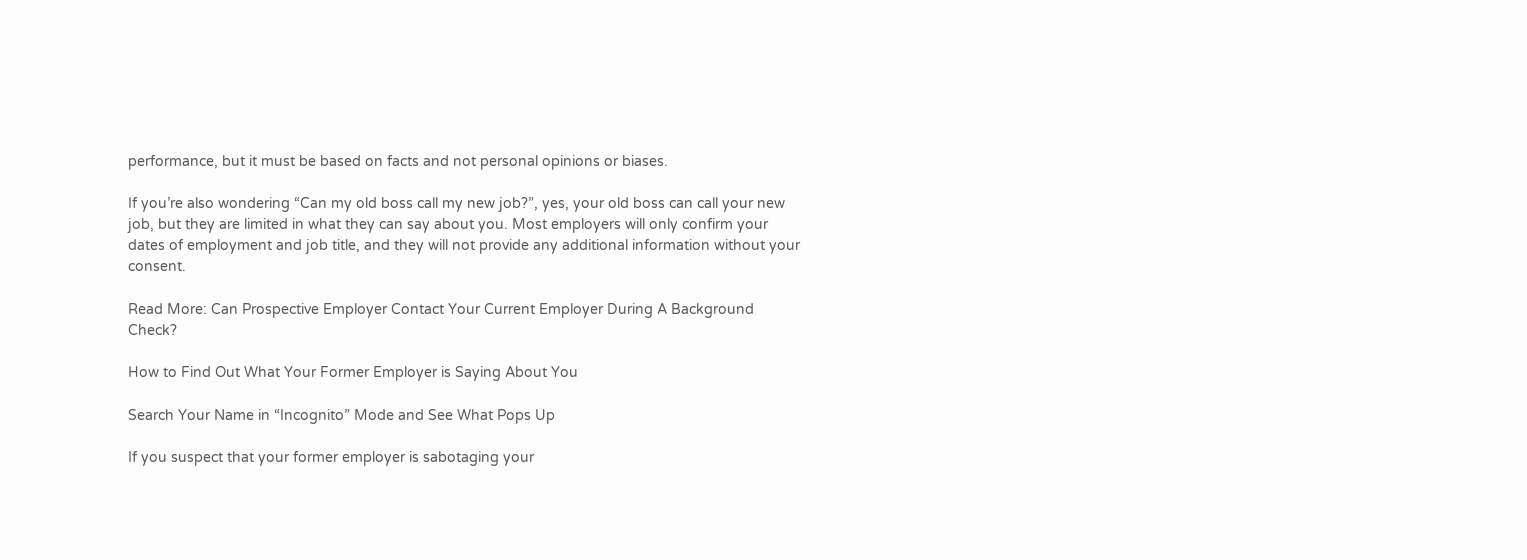performance, but it must be based on facts and not personal opinions or biases.

If you’re also wondering “Can my old boss call my new job?”, yes, your old boss can call your new job, but they are limited in what they can say about you. Most employers will only confirm your dates of employment and job title, and they will not provide any additional information without your consent.

Read More: Can Prospective Employer Contact Your Current Employer During A Background Check?

How to Find Out What Your Former Employer is Saying About You

Search Your Name in “Incognito” Mode and See What Pops Up

If you suspect that your former employer is sabotaging your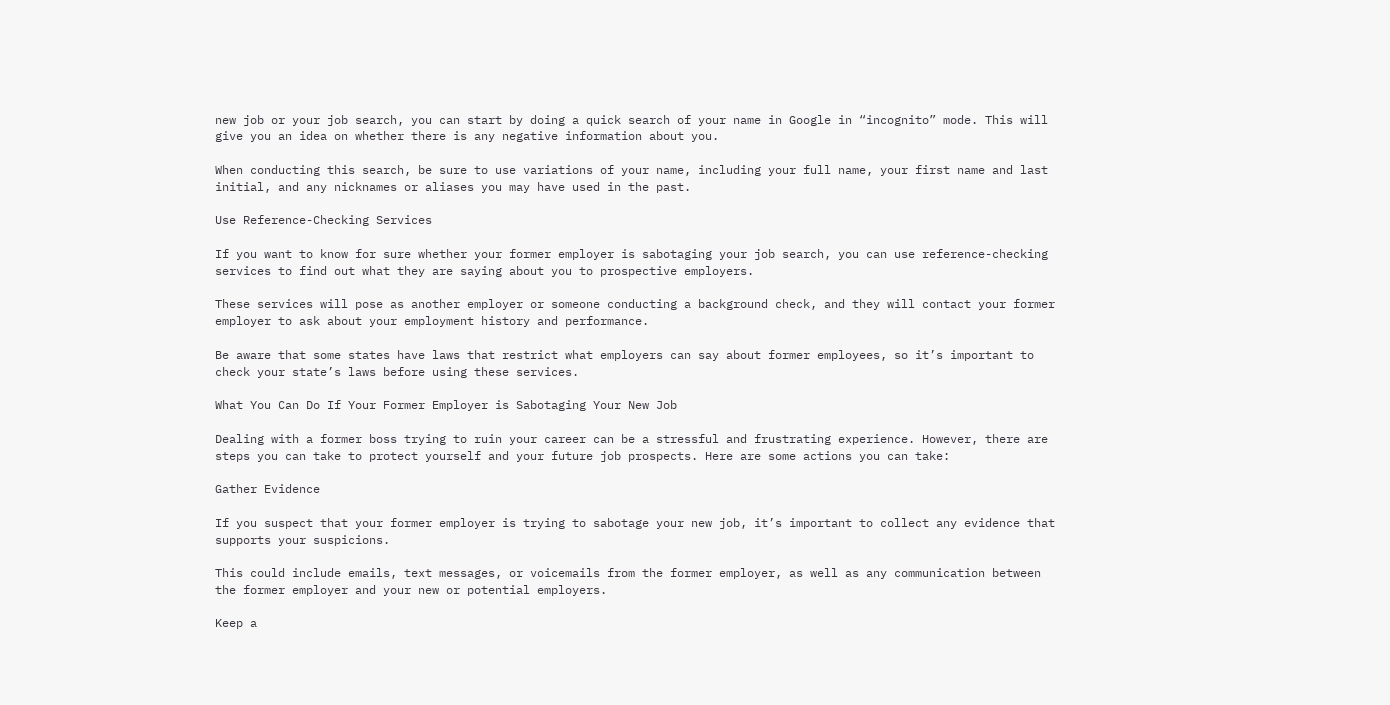new job or your job search, you can start by doing a quick search of your name in Google in “incognito” mode. This will give you an idea on whether there is any negative information about you.

When conducting this search, be sure to use variations of your name, including your full name, your first name and last initial, and any nicknames or aliases you may have used in the past.

Use Reference-Checking Services

If you want to know for sure whether your former employer is sabotaging your job search, you can use reference-checking services to find out what they are saying about you to prospective employers.

These services will pose as another employer or someone conducting a background check, and they will contact your former employer to ask about your employment history and performance.

Be aware that some states have laws that restrict what employers can say about former employees, so it’s important to check your state’s laws before using these services.

What You Can Do If Your Former Employer is Sabotaging Your New Job

Dealing with a former boss trying to ruin your career can be a stressful and frustrating experience. However, there are steps you can take to protect yourself and your future job prospects. Here are some actions you can take:

Gather Evidence

If you suspect that your former employer is trying to sabotage your new job, it’s important to collect any evidence that supports your suspicions.

This could include emails, text messages, or voicemails from the former employer, as well as any communication between the former employer and your new or potential employers.

Keep a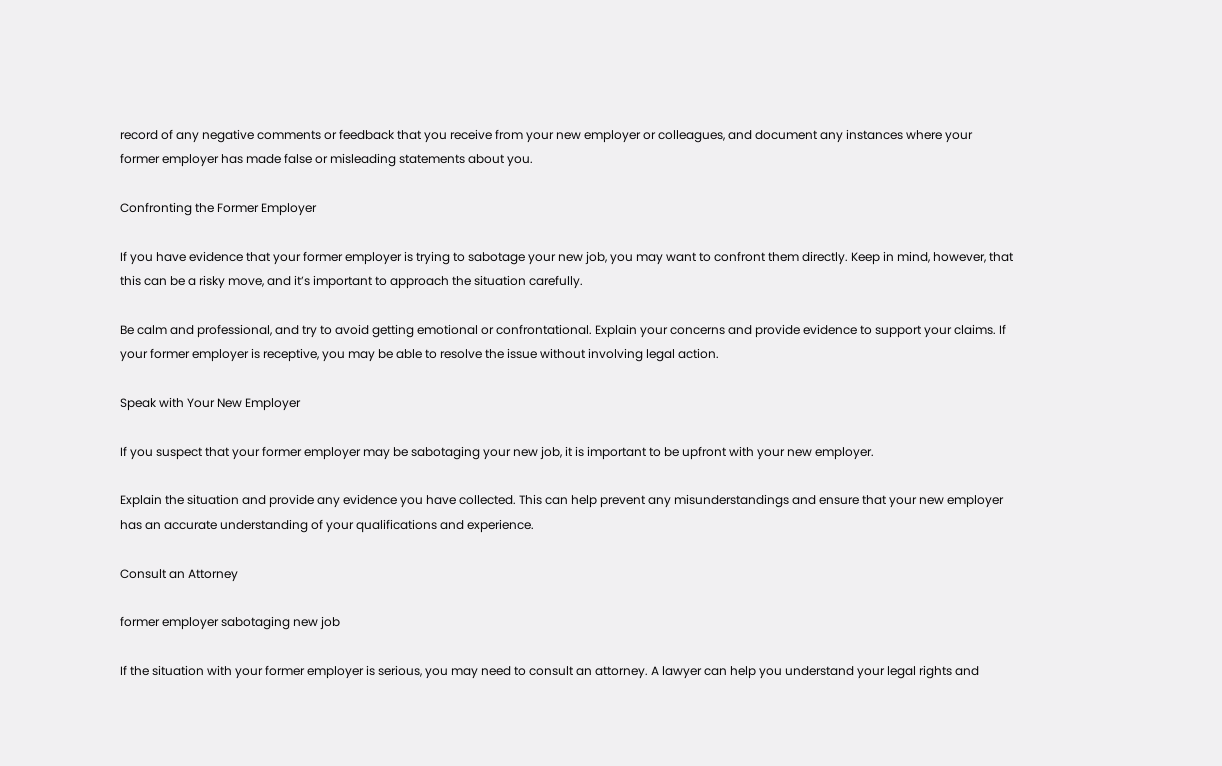record of any negative comments or feedback that you receive from your new employer or colleagues, and document any instances where your former employer has made false or misleading statements about you.

Confronting the Former Employer

If you have evidence that your former employer is trying to sabotage your new job, you may want to confront them directly. Keep in mind, however, that this can be a risky move, and it’s important to approach the situation carefully.

Be calm and professional, and try to avoid getting emotional or confrontational. Explain your concerns and provide evidence to support your claims. If your former employer is receptive, you may be able to resolve the issue without involving legal action.

Speak with Your New Employer

If you suspect that your former employer may be sabotaging your new job, it is important to be upfront with your new employer.

Explain the situation and provide any evidence you have collected. This can help prevent any misunderstandings and ensure that your new employer has an accurate understanding of your qualifications and experience.

Consult an Attorney

former employer sabotaging new job

If the situation with your former employer is serious, you may need to consult an attorney. A lawyer can help you understand your legal rights and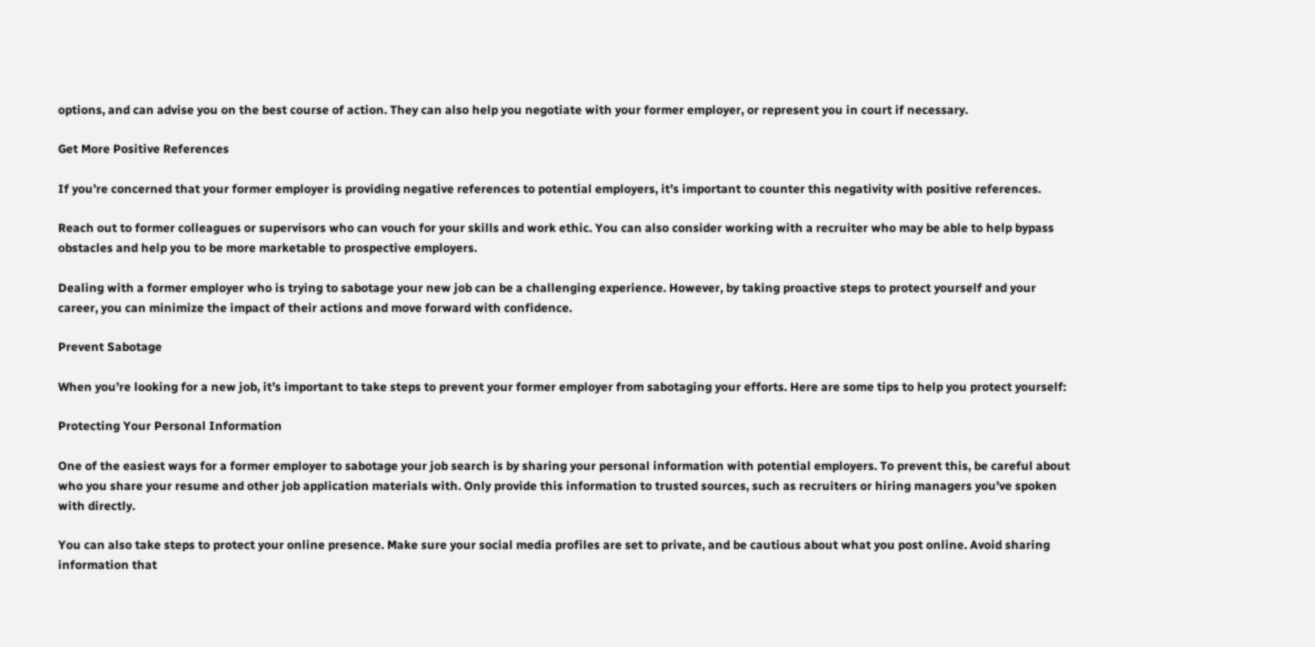options, and can advise you on the best course of action. They can also help you negotiate with your former employer, or represent you in court if necessary.

Get More Positive References

If you’re concerned that your former employer is providing negative references to potential employers, it’s important to counter this negativity with positive references.

Reach out to former colleagues or supervisors who can vouch for your skills and work ethic. You can also consider working with a recruiter who may be able to help bypass obstacles and help you to be more marketable to prospective employers.

Dealing with a former employer who is trying to sabotage your new job can be a challenging experience. However, by taking proactive steps to protect yourself and your career, you can minimize the impact of their actions and move forward with confidence.

Prevent Sabotage

When you’re looking for a new job, it’s important to take steps to prevent your former employer from sabotaging your efforts. Here are some tips to help you protect yourself:

Protecting Your Personal Information

One of the easiest ways for a former employer to sabotage your job search is by sharing your personal information with potential employers. To prevent this, be careful about who you share your resume and other job application materials with. Only provide this information to trusted sources, such as recruiters or hiring managers you’ve spoken with directly.

You can also take steps to protect your online presence. Make sure your social media profiles are set to private, and be cautious about what you post online. Avoid sharing information that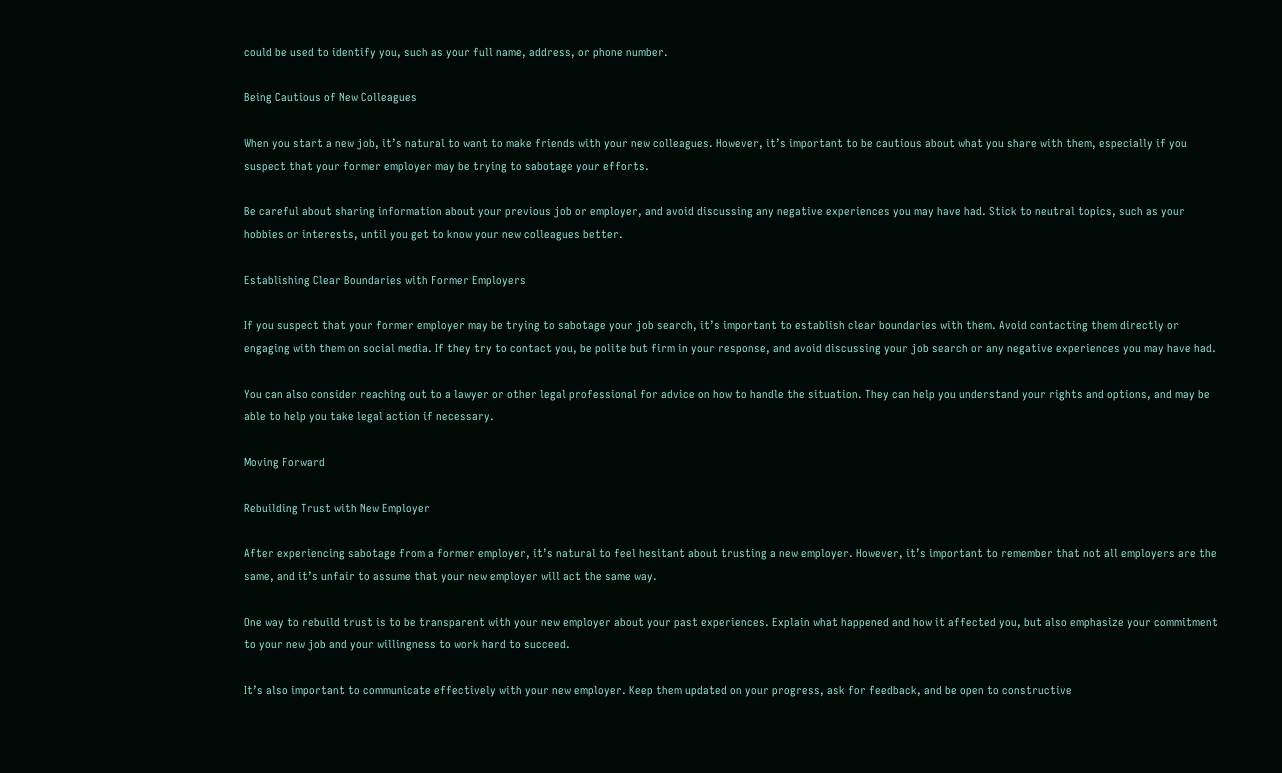could be used to identify you, such as your full name, address, or phone number.

Being Cautious of New Colleagues

When you start a new job, it’s natural to want to make friends with your new colleagues. However, it’s important to be cautious about what you share with them, especially if you suspect that your former employer may be trying to sabotage your efforts.

Be careful about sharing information about your previous job or employer, and avoid discussing any negative experiences you may have had. Stick to neutral topics, such as your hobbies or interests, until you get to know your new colleagues better.

Establishing Clear Boundaries with Former Employers

If you suspect that your former employer may be trying to sabotage your job search, it’s important to establish clear boundaries with them. Avoid contacting them directly or engaging with them on social media. If they try to contact you, be polite but firm in your response, and avoid discussing your job search or any negative experiences you may have had.

You can also consider reaching out to a lawyer or other legal professional for advice on how to handle the situation. They can help you understand your rights and options, and may be able to help you take legal action if necessary.

Moving Forward

Rebuilding Trust with New Employer

After experiencing sabotage from a former employer, it’s natural to feel hesitant about trusting a new employer. However, it’s important to remember that not all employers are the same, and it’s unfair to assume that your new employer will act the same way.

One way to rebuild trust is to be transparent with your new employer about your past experiences. Explain what happened and how it affected you, but also emphasize your commitment to your new job and your willingness to work hard to succeed.

It’s also important to communicate effectively with your new employer. Keep them updated on your progress, ask for feedback, and be open to constructive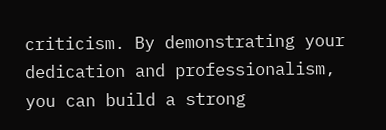criticism. By demonstrating your dedication and professionalism, you can build a strong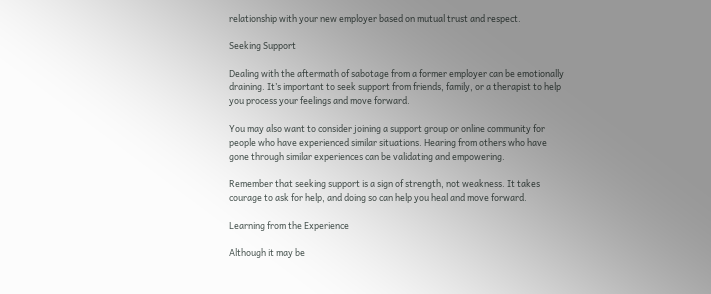relationship with your new employer based on mutual trust and respect.

Seeking Support

Dealing with the aftermath of sabotage from a former employer can be emotionally draining. It’s important to seek support from friends, family, or a therapist to help you process your feelings and move forward.

You may also want to consider joining a support group or online community for people who have experienced similar situations. Hearing from others who have gone through similar experiences can be validating and empowering.

Remember that seeking support is a sign of strength, not weakness. It takes courage to ask for help, and doing so can help you heal and move forward.

Learning from the Experience

Although it may be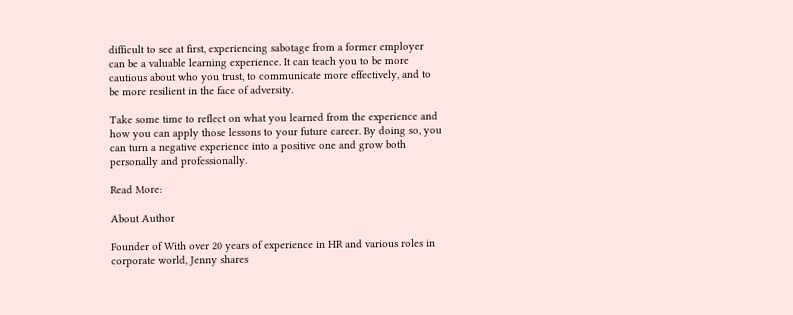difficult to see at first, experiencing sabotage from a former employer can be a valuable learning experience. It can teach you to be more cautious about who you trust, to communicate more effectively, and to be more resilient in the face of adversity.

Take some time to reflect on what you learned from the experience and how you can apply those lessons to your future career. By doing so, you can turn a negative experience into a positive one and grow both personally and professionally.

Read More:

About Author

Founder of With over 20 years of experience in HR and various roles in corporate world, Jenny shares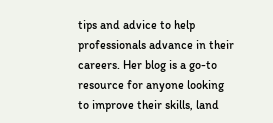tips and advice to help professionals advance in their careers. Her blog is a go-to resource for anyone looking to improve their skills, land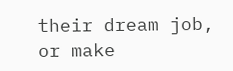their dream job, or make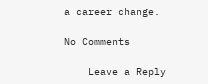a career change.

No Comments

    Leave a Reply